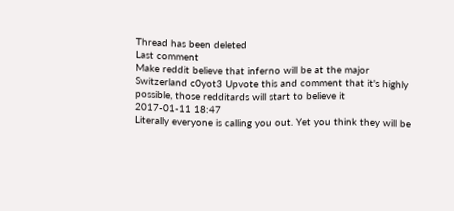Thread has been deleted
Last comment
Make reddit believe that inferno will be at the major
Switzerland c0yot3 Upvote this and comment that it's highly possible, those redditards will start to believe it
2017-01-11 18:47
Literally everyone is calling you out. Yet you think they will be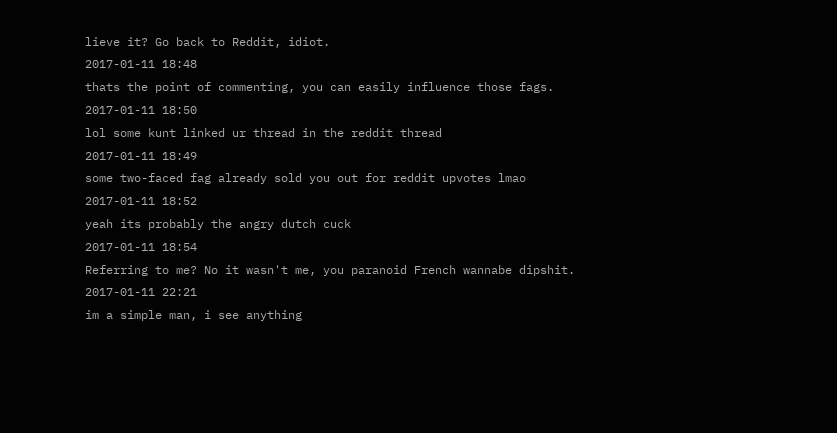lieve it? Go back to Reddit, idiot.
2017-01-11 18:48
thats the point of commenting, you can easily influence those fags.
2017-01-11 18:50
lol some kunt linked ur thread in the reddit thread
2017-01-11 18:49
some two-faced fag already sold you out for reddit upvotes lmao
2017-01-11 18:52
yeah its probably the angry dutch cuck
2017-01-11 18:54
Referring to me? No it wasn't me, you paranoid French wannabe dipshit.
2017-01-11 22:21
im a simple man, i see anything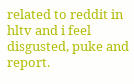related to reddit in hltv and i feel disgusted, puke and report.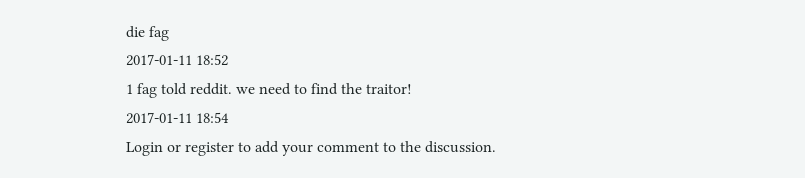die fag
2017-01-11 18:52
1 fag told reddit. we need to find the traitor!
2017-01-11 18:54
Login or register to add your comment to the discussion.